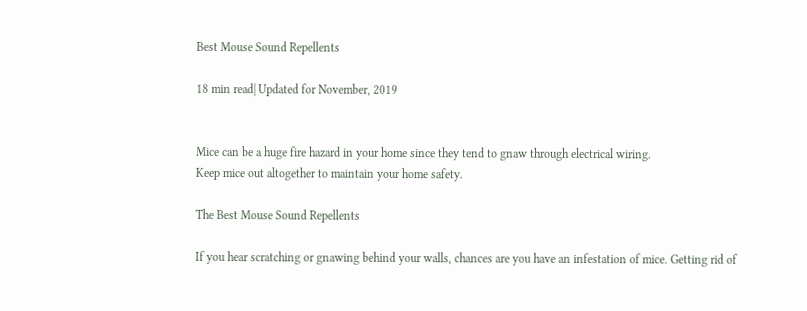Best Mouse Sound Repellents

18 min read| Updated for November, 2019


Mice can be a huge fire hazard in your home since they tend to gnaw through electrical wiring.
Keep mice out altogether to maintain your home safety.

The Best Mouse Sound Repellents

If you hear scratching or gnawing behind your walls, chances are you have an infestation of mice. Getting rid of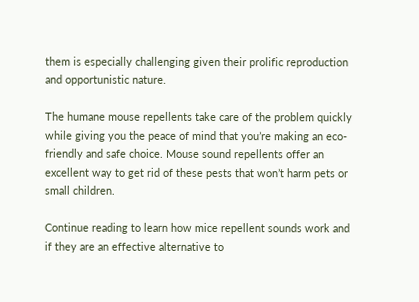them is especially challenging given their prolific reproduction and opportunistic nature.

The humane mouse repellents take care of the problem quickly while giving you the peace of mind that you’re making an eco-friendly and safe choice. Mouse sound repellents offer an excellent way to get rid of these pests that won’t harm pets or small children.

Continue reading to learn how mice repellent sounds work and if they are an effective alternative to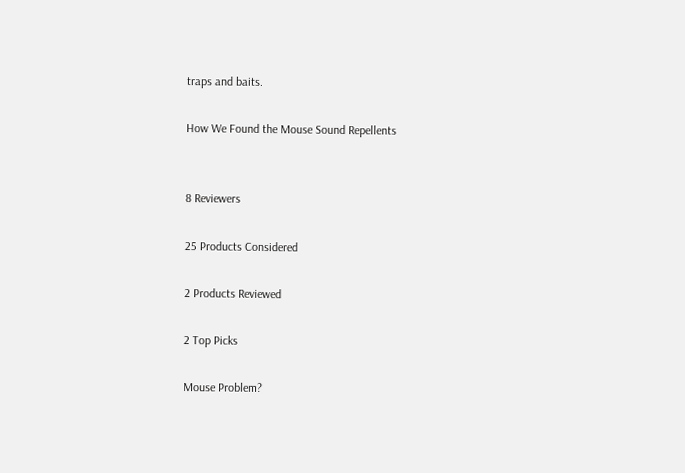traps and baits.

How We Found the Mouse Sound Repellents


8 Reviewers

25 Products Considered

2 Products Reviewed

2 Top Picks

Mouse Problem?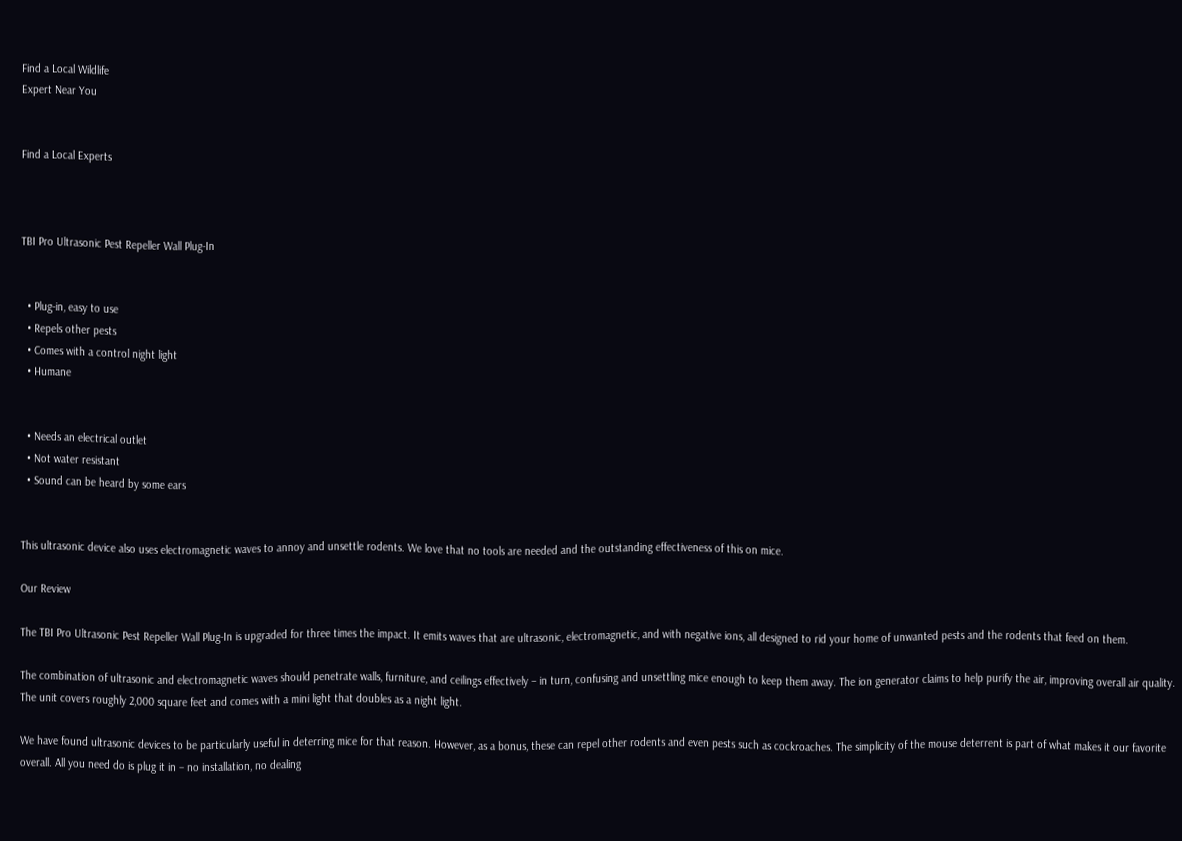Find a Local Wildlife
Expert Near You


Find a Local Experts



TBI Pro Ultrasonic Pest Repeller Wall Plug-In


  • Plug-in, easy to use
  • Repels other pests
  • Comes with a control night light
  • Humane


  • Needs an electrical outlet
  • Not water resistant
  • Sound can be heard by some ears


This ultrasonic device also uses electromagnetic waves to annoy and unsettle rodents. We love that no tools are needed and the outstanding effectiveness of this on mice.

Our Review

The TBI Pro Ultrasonic Pest Repeller Wall Plug-In is upgraded for three times the impact. It emits waves that are ultrasonic, electromagnetic, and with negative ions, all designed to rid your home of unwanted pests and the rodents that feed on them.

The combination of ultrasonic and electromagnetic waves should penetrate walls, furniture, and ceilings effectively – in turn, confusing and unsettling mice enough to keep them away. The ion generator claims to help purify the air, improving overall air quality. The unit covers roughly 2,000 square feet and comes with a mini light that doubles as a night light.

We have found ultrasonic devices to be particularly useful in deterring mice for that reason. However, as a bonus, these can repel other rodents and even pests such as cockroaches. The simplicity of the mouse deterrent is part of what makes it our favorite overall. All you need do is plug it in – no installation, no dealing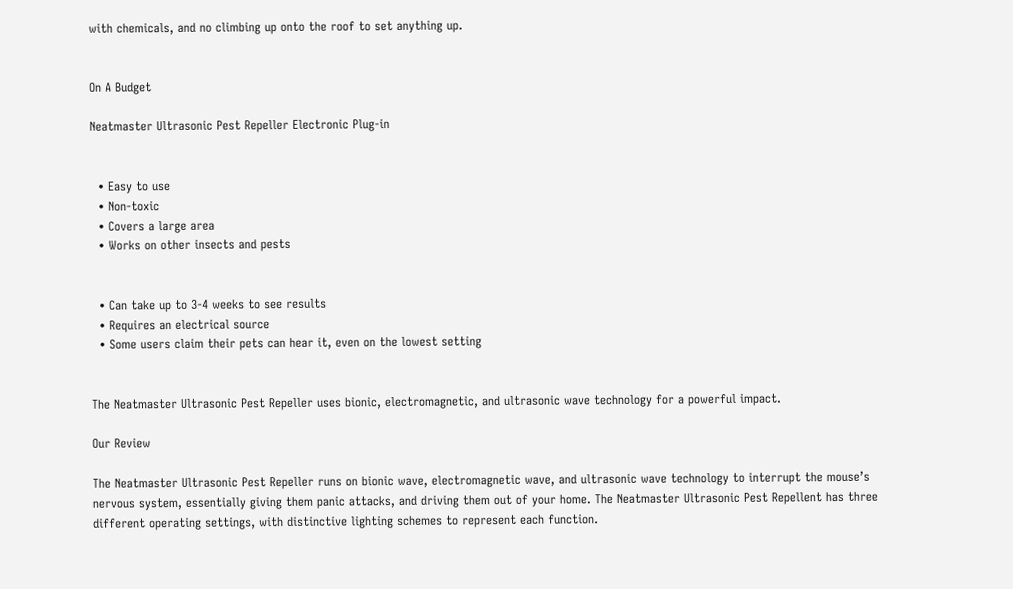with chemicals, and no climbing up onto the roof to set anything up.


On A Budget

Neatmaster Ultrasonic Pest Repeller Electronic Plug-in


  • Easy to use
  • Non-toxic
  • Covers a large area
  • Works on other insects and pests


  • Can take up to 3-4 weeks to see results
  • Requires an electrical source
  • Some users claim their pets can hear it, even on the lowest setting


The Neatmaster Ultrasonic Pest Repeller uses bionic, electromagnetic, and ultrasonic wave technology for a powerful impact.

Our Review

The Neatmaster Ultrasonic Pest Repeller runs on bionic wave, electromagnetic wave, and ultrasonic wave technology to interrupt the mouse’s nervous system, essentially giving them panic attacks, and driving them out of your home. The Neatmaster Ultrasonic Pest Repellent has three different operating settings, with distinctive lighting schemes to represent each function.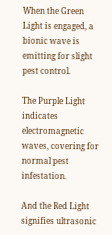When the Green Light is engaged, a bionic wave is emitting for slight pest control.

The Purple Light indicates electromagnetic waves, covering for normal pest infestation.

And the Red Light signifies ultrasonic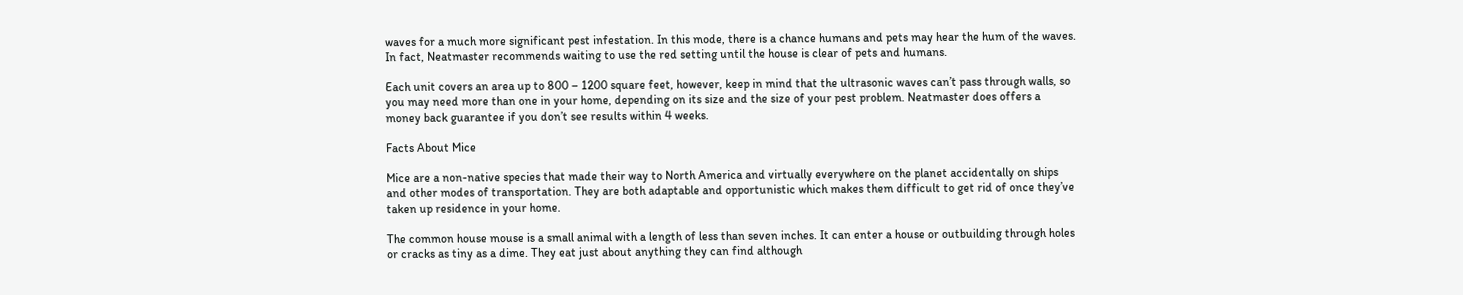waves for a much more significant pest infestation. In this mode, there is a chance humans and pets may hear the hum of the waves. In fact, Neatmaster recommends waiting to use the red setting until the house is clear of pets and humans.

Each unit covers an area up to 800 – 1200 square feet, however, keep in mind that the ultrasonic waves can’t pass through walls, so you may need more than one in your home, depending on its size and the size of your pest problem. Neatmaster does offers a money back guarantee if you don’t see results within 4 weeks.

Facts About Mice

Mice are a non-native species that made their way to North America and virtually everywhere on the planet accidentally on ships and other modes of transportation. They are both adaptable and opportunistic which makes them difficult to get rid of once they’ve taken up residence in your home.

The common house mouse is a small animal with a length of less than seven inches. It can enter a house or outbuilding through holes or cracks as tiny as a dime. They eat just about anything they can find although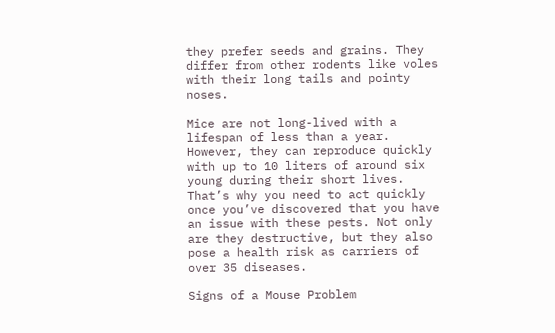they prefer seeds and grains. They differ from other rodents like voles with their long tails and pointy noses.

Mice are not long-lived with a lifespan of less than a year. However, they can reproduce quickly with up to 10 liters of around six young during their short lives. That’s why you need to act quickly once you’ve discovered that you have an issue with these pests. Not only are they destructive, but they also pose a health risk as carriers of over 35 diseases.

Signs of a Mouse Problem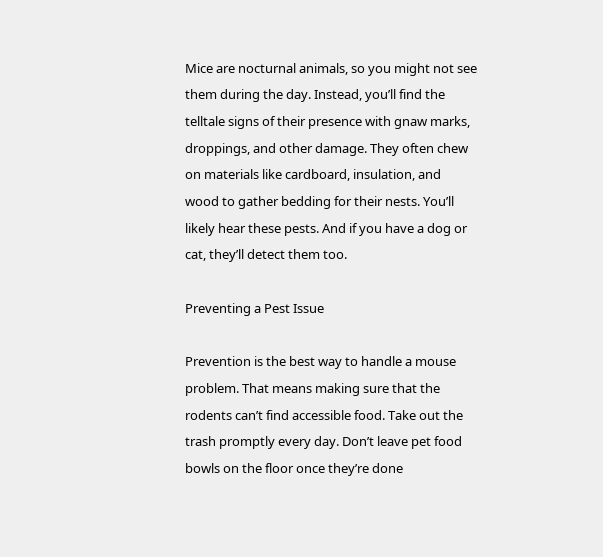Mice are nocturnal animals, so you might not see them during the day. Instead, you’ll find the telltale signs of their presence with gnaw marks, droppings, and other damage. They often chew on materials like cardboard, insulation, and wood to gather bedding for their nests. You’ll likely hear these pests. And if you have a dog or cat, they’ll detect them too.

Preventing a Pest Issue

Prevention is the best way to handle a mouse problem. That means making sure that the rodents can’t find accessible food. Take out the trash promptly every day. Don’t leave pet food bowls on the floor once they’re done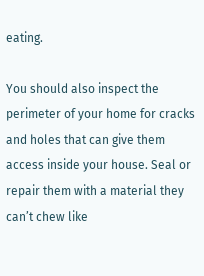eating.

You should also inspect the perimeter of your home for cracks and holes that can give them access inside your house. Seal or repair them with a material they can’t chew like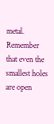metal. Remember that even the smallest holes are open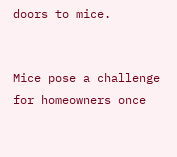doors to mice.


Mice pose a challenge for homeowners once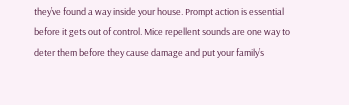they’ve found a way inside your house. Prompt action is essential before it gets out of control. Mice repellent sounds are one way to deter them before they cause damage and put your family’s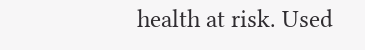health at risk. Used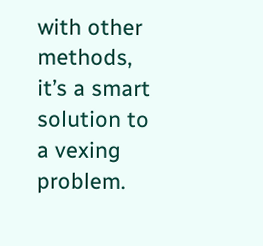with other methods, it’s a smart solution to a vexing problem.